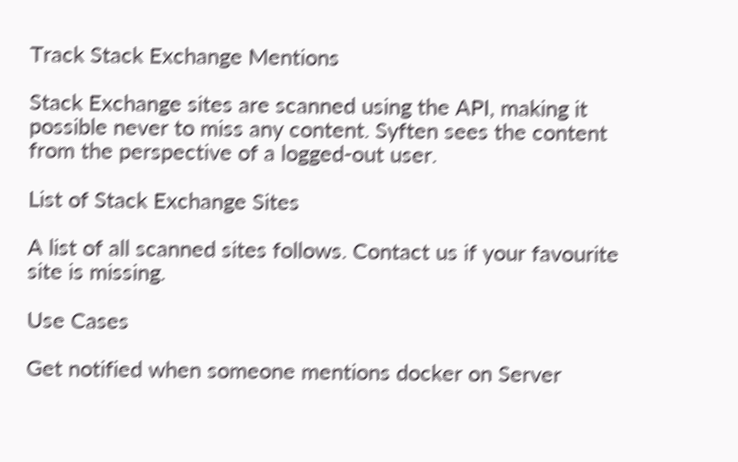Track Stack Exchange Mentions

Stack Exchange sites are scanned using the API, making it possible never to miss any content. Syften sees the content from the perspective of a logged-out user.

List of Stack Exchange Sites

A list of all scanned sites follows. Contact us if your favourite site is missing.

Use Cases

Get notified when someone mentions docker on Server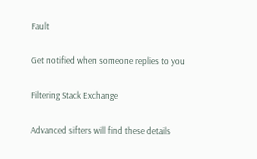Fault

Get notified when someone replies to you

Filtering Stack Exchange

Advanced sifters will find these details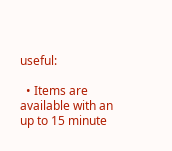useful:

  • Items are available with an up to 15 minute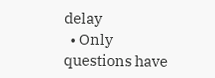delay
  • Only questions have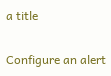a title

Configure an alert